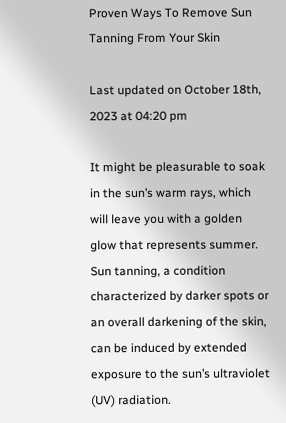Proven Ways To Remove Sun Tanning From Your Skin

Last updated on October 18th, 2023 at 04:20 pm

It might be pleasurable to soak in the sun’s warm rays, which will leave you with a golden glow that represents summer. Sun tanning, a condition characterized by darker spots or an overall darkening of the skin, can be induced by extended exposure to the sun’s ultraviolet (UV) radiation.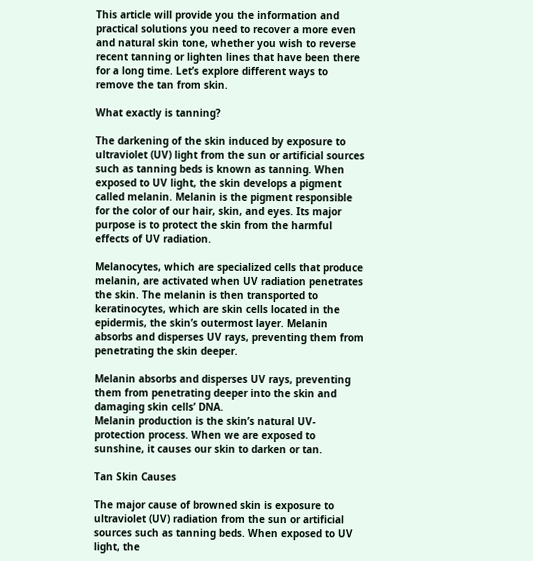This article will provide you the information and practical solutions you need to recover a more even and natural skin tone, whether you wish to reverse recent tanning or lighten lines that have been there for a long time. Let’s explore different ways to remove the tan from skin.

What exactly is tanning?

The darkening of the skin induced by exposure to ultraviolet (UV) light from the sun or artificial sources such as tanning beds is known as tanning. When exposed to UV light, the skin develops a pigment called melanin. Melanin is the pigment responsible for the color of our hair, skin, and eyes. Its major purpose is to protect the skin from the harmful effects of UV radiation.

Melanocytes, which are specialized cells that produce melanin, are activated when UV radiation penetrates the skin. The melanin is then transported to keratinocytes, which are skin cells located in the epidermis, the skin’s outermost layer. Melanin absorbs and disperses UV rays, preventing them from penetrating the skin deeper.

Melanin absorbs and disperses UV rays, preventing them from penetrating deeper into the skin and damaging skin cells’ DNA.
Melanin production is the skin’s natural UV-protection process. When we are exposed to sunshine, it causes our skin to darken or tan.

Tan Skin Causes

The major cause of browned skin is exposure to ultraviolet (UV) radiation from the sun or artificial sources such as tanning beds. When exposed to UV light, the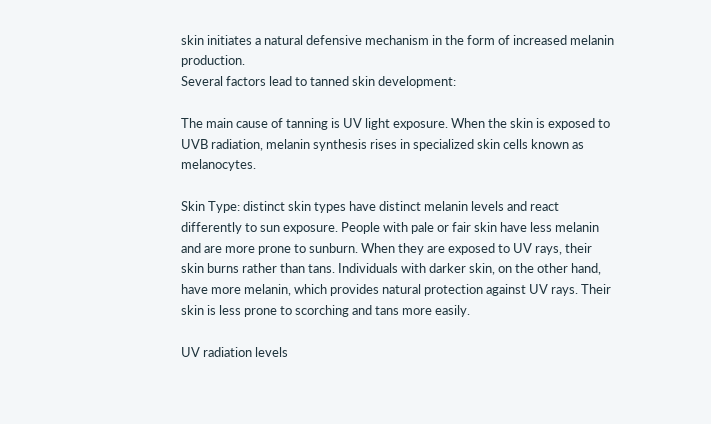skin initiates a natural defensive mechanism in the form of increased melanin production.
Several factors lead to tanned skin development:

The main cause of tanning is UV light exposure. When the skin is exposed to UVB radiation, melanin synthesis rises in specialized skin cells known as melanocytes.

Skin Type: distinct skin types have distinct melanin levels and react differently to sun exposure. People with pale or fair skin have less melanin and are more prone to sunburn. When they are exposed to UV rays, their skin burns rather than tans. Individuals with darker skin, on the other hand, have more melanin, which provides natural protection against UV rays. Their skin is less prone to scorching and tans more easily.

UV radiation levels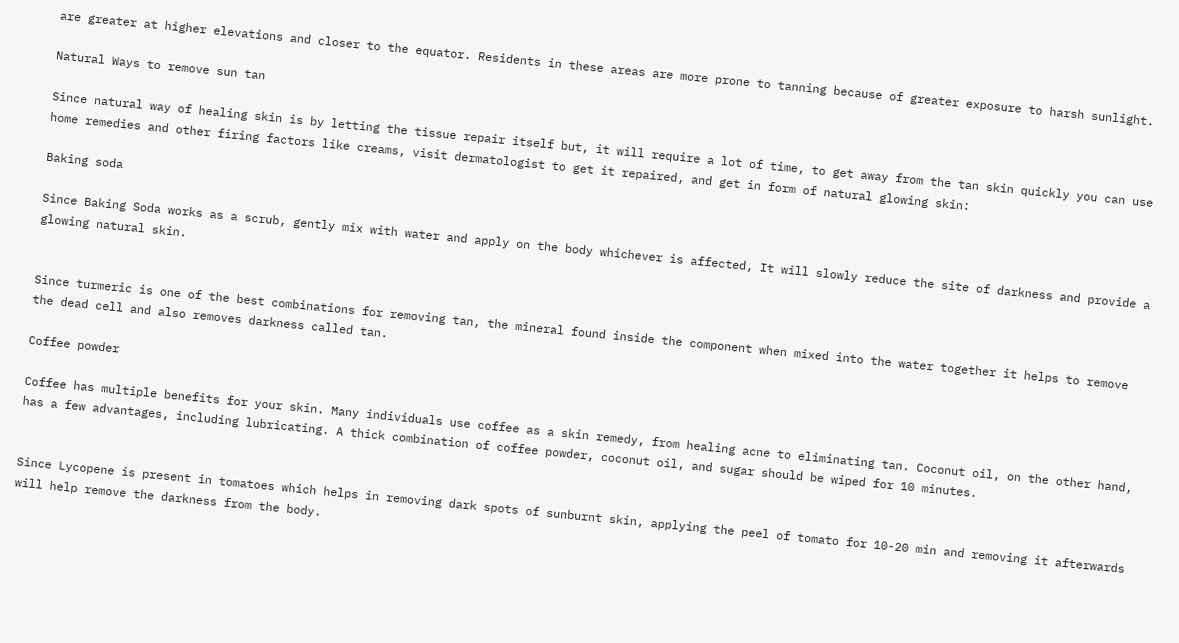are greater at higher elevations and closer to the equator. Residents in these areas are more prone to tanning because of greater exposure to harsh sunlight.

Natural Ways to remove sun tan

Since natural way of healing skin is by letting the tissue repair itself but, it will require a lot of time, to get away from the tan skin quickly you can use home remedies and other firing factors like creams, visit dermatologist to get it repaired, and get in form of natural glowing skin:

Baking soda

Since Baking Soda works as a scrub, gently mix with water and apply on the body whichever is affected, It will slowly reduce the site of darkness and provide a glowing natural skin.


Since turmeric is one of the best combinations for removing tan, the mineral found inside the component when mixed into the water together it helps to remove the dead cell and also removes darkness called tan.

Coffee powder

Coffee has multiple benefits for your skin. Many individuals use coffee as a skin remedy, from healing acne to eliminating tan. Coconut oil, on the other hand, has a few advantages, including lubricating. A thick combination of coffee powder, coconut oil, and sugar should be wiped for 10 minutes.


Since Lycopene is present in tomatoes which helps in removing dark spots of sunburnt skin, applying the peel of tomato for 10-20 min and removing it afterwards will help remove the darkness from the body.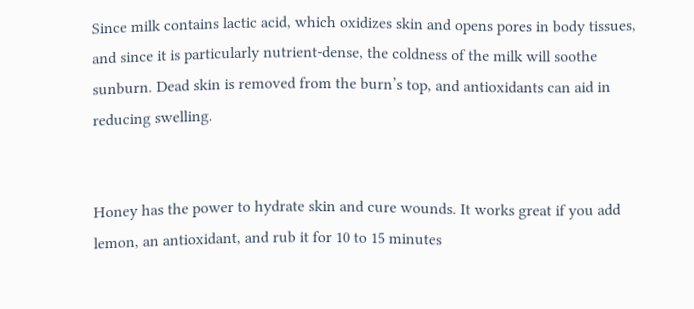Since milk contains lactic acid, which oxidizes skin and opens pores in body tissues, and since it is particularly nutrient-dense, the coldness of the milk will soothe sunburn. Dead skin is removed from the burn’s top, and antioxidants can aid in reducing swelling.


Honey has the power to hydrate skin and cure wounds. It works great if you add lemon, an antioxidant, and rub it for 10 to 15 minutes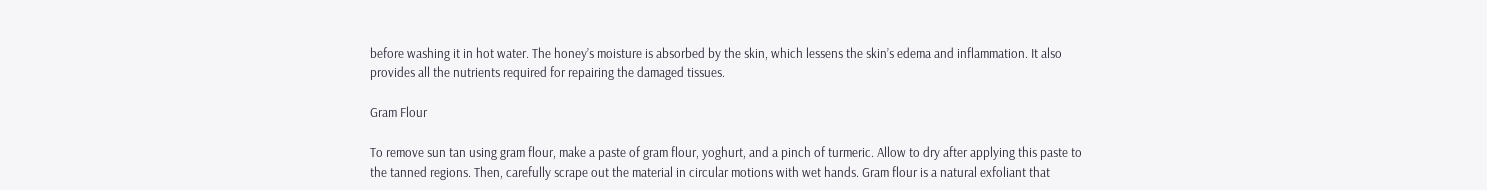before washing it in hot water. The honey’s moisture is absorbed by the skin, which lessens the skin’s edema and inflammation. It also provides all the nutrients required for repairing the damaged tissues.

Gram Flour

To remove sun tan using gram flour, make a paste of gram flour, yoghurt, and a pinch of turmeric. Allow to dry after applying this paste to the tanned regions. Then, carefully scrape out the material in circular motions with wet hands. Gram flour is a natural exfoliant that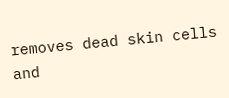removes dead skin cells and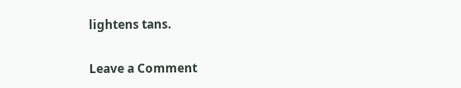lightens tans.

Leave a Comment